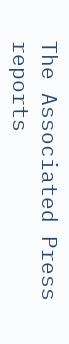The Associated Press reports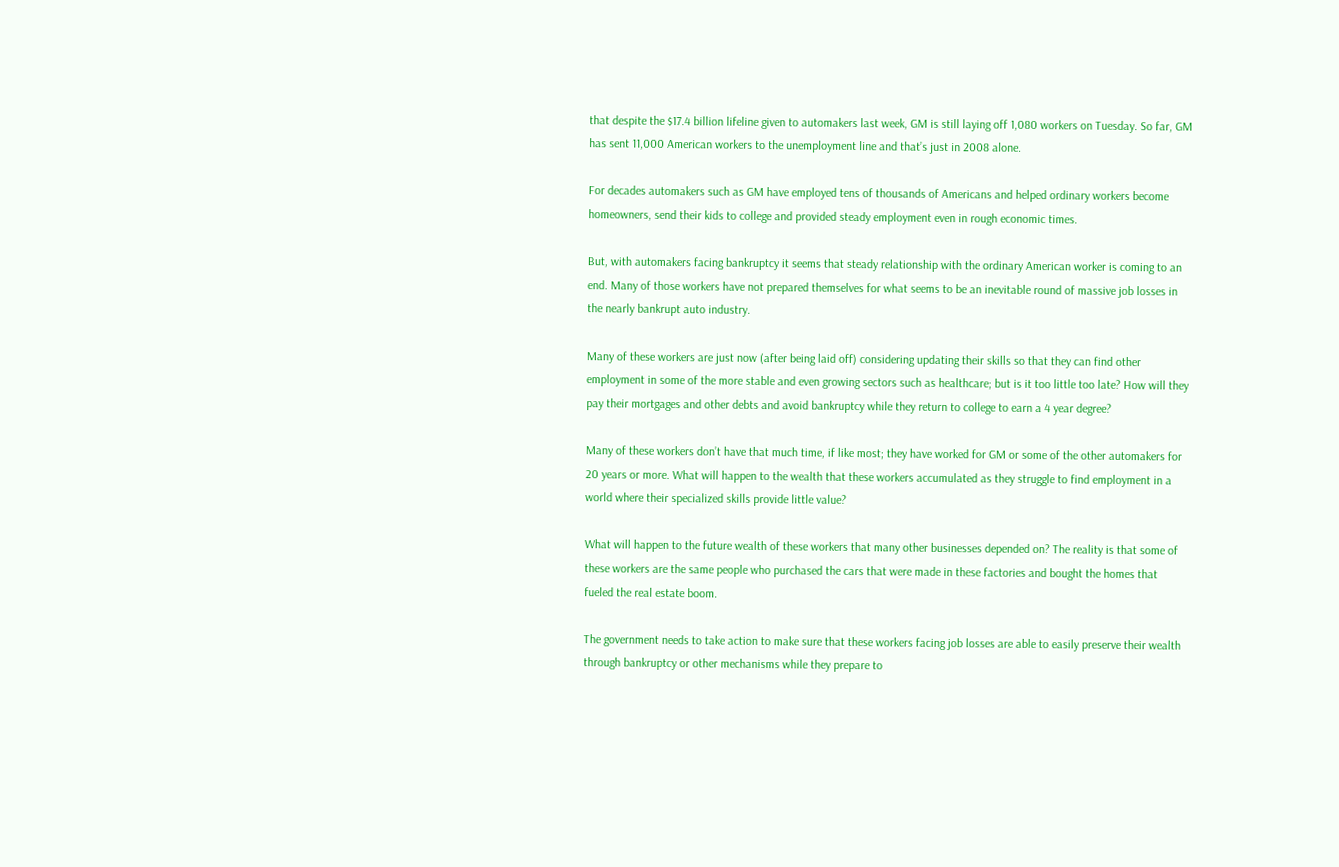that despite the $17.4 billion lifeline given to automakers last week, GM is still laying off 1,080 workers on Tuesday. So far, GM has sent 11,000 American workers to the unemployment line and that’s just in 2008 alone.

For decades automakers such as GM have employed tens of thousands of Americans and helped ordinary workers become homeowners, send their kids to college and provided steady employment even in rough economic times.

But, with automakers facing bankruptcy it seems that steady relationship with the ordinary American worker is coming to an end. Many of those workers have not prepared themselves for what seems to be an inevitable round of massive job losses in the nearly bankrupt auto industry.

Many of these workers are just now (after being laid off) considering updating their skills so that they can find other employment in some of the more stable and even growing sectors such as healthcare; but is it too little too late? How will they pay their mortgages and other debts and avoid bankruptcy while they return to college to earn a 4 year degree?

Many of these workers don’t have that much time, if like most; they have worked for GM or some of the other automakers for 20 years or more. What will happen to the wealth that these workers accumulated as they struggle to find employment in a world where their specialized skills provide little value?

What will happen to the future wealth of these workers that many other businesses depended on? The reality is that some of these workers are the same people who purchased the cars that were made in these factories and bought the homes that fueled the real estate boom.

The government needs to take action to make sure that these workers facing job losses are able to easily preserve their wealth through bankruptcy or other mechanisms while they prepare to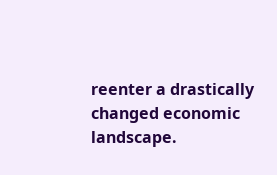reenter a drastically changed economic landscape.